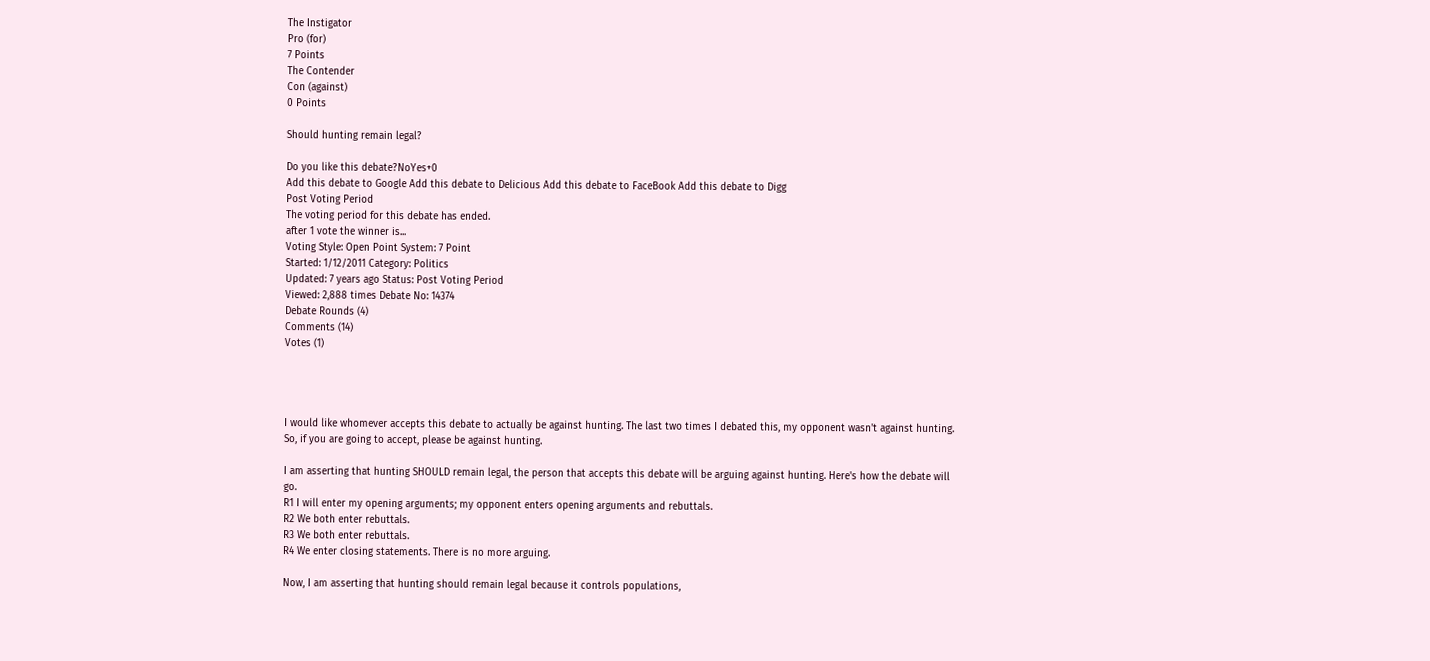The Instigator
Pro (for)
7 Points
The Contender
Con (against)
0 Points

Should hunting remain legal?

Do you like this debate?NoYes+0
Add this debate to Google Add this debate to Delicious Add this debate to FaceBook Add this debate to Digg
Post Voting Period
The voting period for this debate has ended.
after 1 vote the winner is...
Voting Style: Open Point System: 7 Point
Started: 1/12/2011 Category: Politics
Updated: 7 years ago Status: Post Voting Period
Viewed: 2,888 times Debate No: 14374
Debate Rounds (4)
Comments (14)
Votes (1)




I would like whomever accepts this debate to actually be against hunting. The last two times I debated this, my opponent wasn't against hunting. So, if you are going to accept, please be against hunting.

I am asserting that hunting SHOULD remain legal, the person that accepts this debate will be arguing against hunting. Here's how the debate will go.
R1 I will enter my opening arguments; my opponent enters opening arguments and rebuttals.
R2 We both enter rebuttals.
R3 We both enter rebuttals.
R4 We enter closing statements. There is no more arguing.

Now, I am asserting that hunting should remain legal because it controls populations,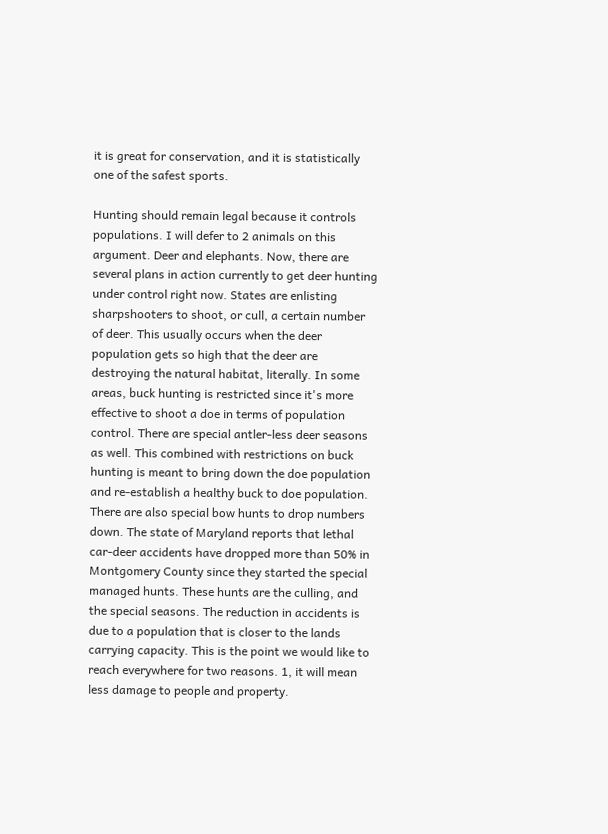it is great for conservation, and it is statistically one of the safest sports.

Hunting should remain legal because it controls populations. I will defer to 2 animals on this argument. Deer and elephants. Now, there are several plans in action currently to get deer hunting under control right now. States are enlisting sharpshooters to shoot, or cull, a certain number of deer. This usually occurs when the deer population gets so high that the deer are destroying the natural habitat, literally. In some areas, buck hunting is restricted since it's more effective to shoot a doe in terms of population control. There are special antler-less deer seasons as well. This combined with restrictions on buck hunting is meant to bring down the doe population and re-establish a healthy buck to doe population. There are also special bow hunts to drop numbers down. The state of Maryland reports that lethal car-deer accidents have dropped more than 50% in Montgomery County since they started the special managed hunts. These hunts are the culling, and the special seasons. The reduction in accidents is due to a population that is closer to the lands carrying capacity. This is the point we would like to reach everywhere for two reasons. 1, it will mean less damage to people and property.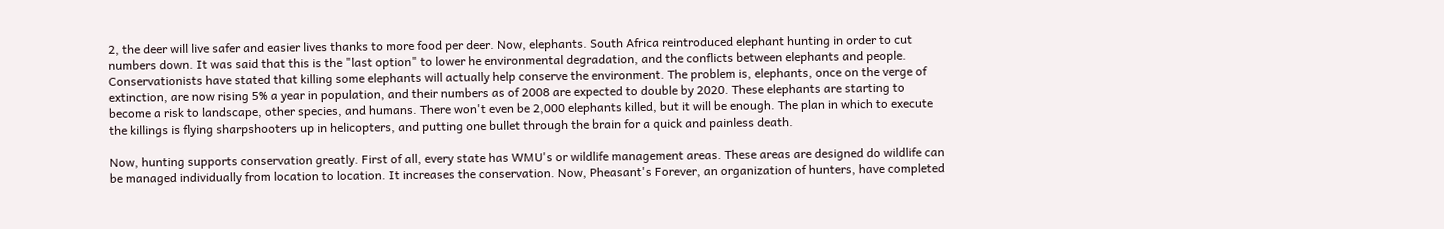2, the deer will live safer and easier lives thanks to more food per deer. Now, elephants. South Africa reintroduced elephant hunting in order to cut numbers down. It was said that this is the "last option" to lower he environmental degradation, and the conflicts between elephants and people. Conservationists have stated that killing some elephants will actually help conserve the environment. The problem is, elephants, once on the verge of extinction, are now rising 5% a year in population, and their numbers as of 2008 are expected to double by 2020. These elephants are starting to become a risk to landscape, other species, and humans. There won't even be 2,000 elephants killed, but it will be enough. The plan in which to execute the killings is flying sharpshooters up in helicopters, and putting one bullet through the brain for a quick and painless death.

Now, hunting supports conservation greatly. First of all, every state has WMU's or wildlife management areas. These areas are designed do wildlife can be managed individually from location to location. It increases the conservation. Now, Pheasant's Forever, an organization of hunters, have completed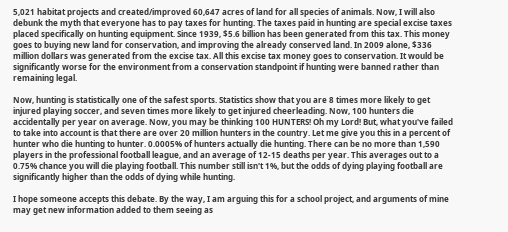5,021 habitat projects and created/improved 60,647 acres of land for all species of animals. Now, I will also debunk the myth that everyone has to pay taxes for hunting. The taxes paid in hunting are special excise taxes placed specifically on hunting equipment. Since 1939, $5.6 billion has been generated from this tax. This money goes to buying new land for conservation, and improving the already conserved land. In 2009 alone, $336 million dollars was generated from the excise tax. All this excise tax money goes to conservation. It would be significantly worse for the environment from a conservation standpoint if hunting were banned rather than remaining legal.

Now, hunting is statistically one of the safest sports. Statistics show that you are 8 times more likely to get injured playing soccer, and seven times more likely to get injured cheerleading. Now, 100 hunters die accidentally per year on average. Now, you may be thinking 100 HUNTERS! Oh my Lord! But, what you've failed to take into account is that there are over 20 million hunters in the country. Let me give you this in a percent of hunter who die hunting to hunter. 0.0005% of hunters actually die hunting. There can be no more than 1,590 players in the professional football league, and an average of 12-15 deaths per year. This averages out to a 0.75% chance you will die playing football. This number still isn't 1%, but the odds of dying playing football are significantly higher than the odds of dying while hunting.

I hope someone accepts this debate. By the way, I am arguing this for a school project, and arguments of mine may get new information added to them seeing as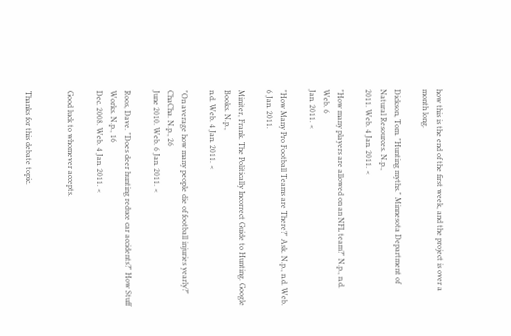how this is the end of the first week, and the project is over a month long.

Dickson, Tom. "Hunting myths." Minnesota Department of Natural Resources. N.p.,
2011. Web. 4 Jan. 2011. <

"How many players are allowed on an NFL team?" N.p., n.d. Web. 6
Jan. 2011. <

"How Many Pro Football Teams are There?" Ask. N.p., n.d. Web. 6 Jan. 2011.

Miniter, Frank. The Politically Incorrect Guide to Hunting. Google Books. N.p.,
n.d. Web. 4 Jan. 2011. <

"On average how many people die of football injuries yearly?" ChaCha. N.p., 26
June 2010. Web. 6 Jan. 2011. <

Roos, Dave. "Does deer hunting reduce car accidents?" How Stuff Works. N.p., 16
Dec. 2008. Web. 4 Jan. 2011. <

Good luck to whomever accepts.


Thanks for this debate topic.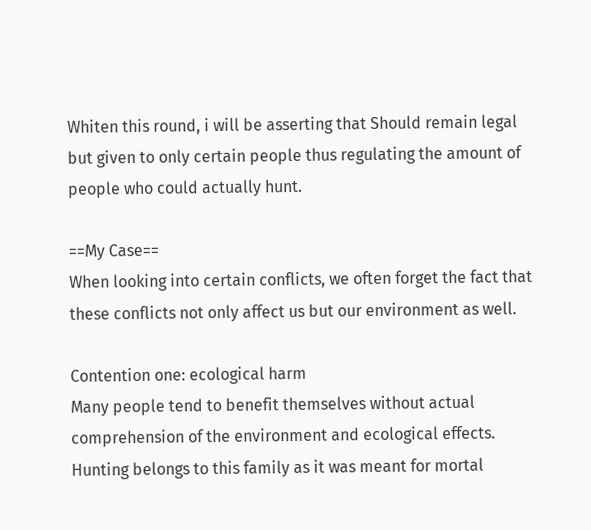Whiten this round, i will be asserting that Should remain legal but given to only certain people thus regulating the amount of people who could actually hunt.

==My Case==
When looking into certain conflicts, we often forget the fact that these conflicts not only affect us but our environment as well.

Contention one: ecological harm
Many people tend to benefit themselves without actual comprehension of the environment and ecological effects. Hunting belongs to this family as it was meant for mortal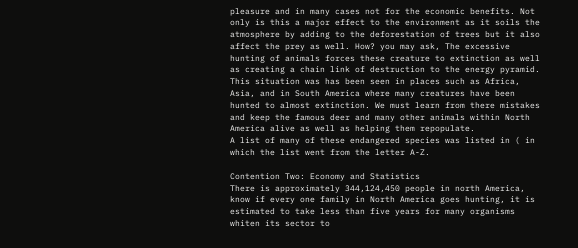pleasure and in many cases not for the economic benefits. Not only is this a major effect to the environment as it soils the atmosphere by adding to the deforestation of trees but it also affect the prey as well. How? you may ask, The excessive hunting of animals forces these creature to extinction as well as creating a chain link of destruction to the energy pyramid. This situation was has been seen in places such as Africa, Asia, and in South America where many creatures have been hunted to almost extinction. We must learn from there mistakes and keep the famous deer and many other animals within North America alive as well as helping them repopulate.
A list of many of these endangered species was listed in ( in which the list went from the letter A-Z.

Contention Two: Economy and Statistics
There is approximately 344,124,450 people in north America, know if every one family in North America goes hunting, it is estimated to take less than five years for many organisms whiten its sector to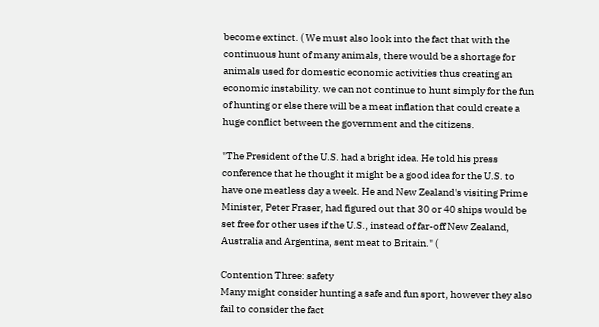become extinct. ( We must also look into the fact that with the continuous hunt of many animals, there would be a shortage for animals used for domestic economic activities thus creating an economic instability. we can not continue to hunt simply for the fun of hunting or else there will be a meat inflation that could create a huge conflict between the government and the citizens.

"The President of the U.S. had a bright idea. He told his press conference that he thought it might be a good idea for the U.S. to have one meatless day a week. He and New Zealand's visiting Prime Minister, Peter Fraser, had figured out that 30 or 40 ships would be set free for other uses if the U.S., instead of far-off New Zealand, Australia and Argentina, sent meat to Britain." (

Contention Three: safety
Many might consider hunting a safe and fun sport, however they also fail to consider the fact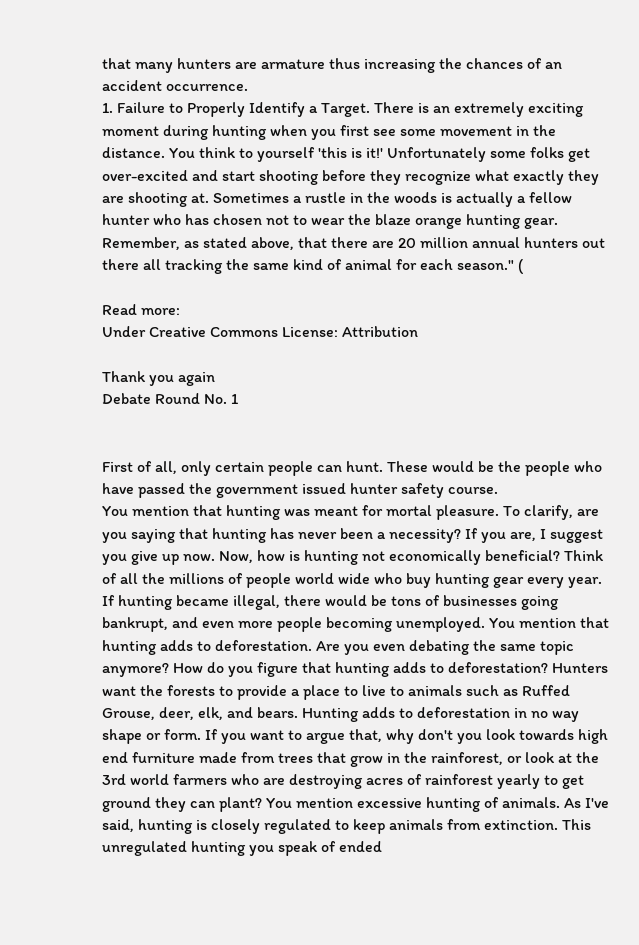that many hunters are armature thus increasing the chances of an accident occurrence.
1. Failure to Properly Identify a Target. There is an extremely exciting moment during hunting when you first see some movement in the distance. You think to yourself 'this is it!' Unfortunately some folks get over-excited and start shooting before they recognize what exactly they are shooting at. Sometimes a rustle in the woods is actually a fellow hunter who has chosen not to wear the blaze orange hunting gear. Remember, as stated above, that there are 20 million annual hunters out there all tracking the same kind of animal for each season." (

Read more:
Under Creative Commons License: Attribution

Thank you again
Debate Round No. 1


First of all, only certain people can hunt. These would be the people who have passed the government issued hunter safety course.
You mention that hunting was meant for mortal pleasure. To clarify, are you saying that hunting has never been a necessity? If you are, I suggest you give up now. Now, how is hunting not economically beneficial? Think of all the millions of people world wide who buy hunting gear every year. If hunting became illegal, there would be tons of businesses going bankrupt, and even more people becoming unemployed. You mention that hunting adds to deforestation. Are you even debating the same topic anymore? How do you figure that hunting adds to deforestation? Hunters want the forests to provide a place to live to animals such as Ruffed Grouse, deer, elk, and bears. Hunting adds to deforestation in no way shape or form. If you want to argue that, why don't you look towards high end furniture made from trees that grow in the rainforest, or look at the 3rd world farmers who are destroying acres of rainforest yearly to get ground they can plant? You mention excessive hunting of animals. As I've said, hunting is closely regulated to keep animals from extinction. This unregulated hunting you speak of ended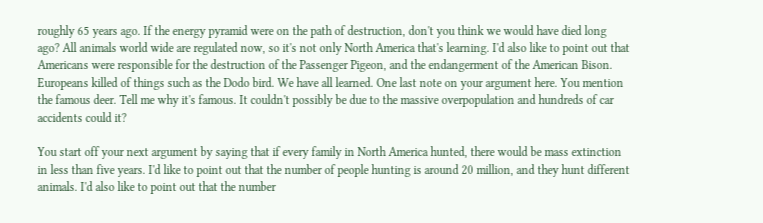roughly 65 years ago. If the energy pyramid were on the path of destruction, don't you think we would have died long ago? All animals world wide are regulated now, so it's not only North America that's learning. I'd also like to point out that Americans were responsible for the destruction of the Passenger Pigeon, and the endangerment of the American Bison. Europeans killed of things such as the Dodo bird. We have all learned. One last note on your argument here. You mention the famous deer. Tell me why it's famous. It couldn't possibly be due to the massive overpopulation and hundreds of car accidents could it?

You start off your next argument by saying that if every family in North America hunted, there would be mass extinction in less than five years. I'd like to point out that the number of people hunting is around 20 million, and they hunt different animals. I'd also like to point out that the number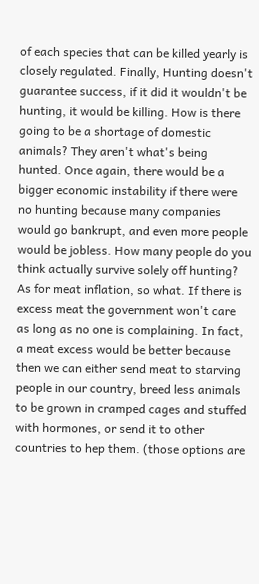of each species that can be killed yearly is closely regulated. Finally, Hunting doesn't guarantee success, if it did it wouldn't be hunting, it would be killing. How is there going to be a shortage of domestic animals? They aren't what's being hunted. Once again, there would be a bigger economic instability if there were no hunting because many companies would go bankrupt, and even more people would be jobless. How many people do you think actually survive solely off hunting? As for meat inflation, so what. If there is excess meat the government won't care as long as no one is complaining. In fact, a meat excess would be better because then we can either send meat to starving people in our country, breed less animals to be grown in cramped cages and stuffed with hormones, or send it to other countries to hep them. (those options are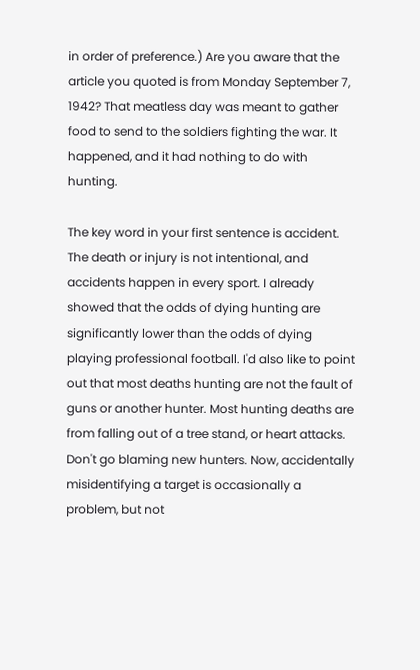in order of preference.) Are you aware that the article you quoted is from Monday September 7, 1942? That meatless day was meant to gather food to send to the soldiers fighting the war. It happened, and it had nothing to do with hunting.

The key word in your first sentence is accident. The death or injury is not intentional, and accidents happen in every sport. I already showed that the odds of dying hunting are significantly lower than the odds of dying playing professional football. I'd also like to point out that most deaths hunting are not the fault of guns or another hunter. Most hunting deaths are from falling out of a tree stand, or heart attacks. Don't go blaming new hunters. Now, accidentally misidentifying a target is occasionally a problem, but not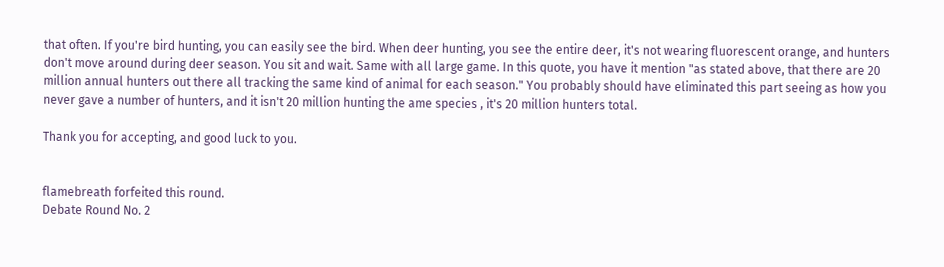that often. If you're bird hunting, you can easily see the bird. When deer hunting, you see the entire deer, it's not wearing fluorescent orange, and hunters don't move around during deer season. You sit and wait. Same with all large game. In this quote, you have it mention "as stated above, that there are 20 million annual hunters out there all tracking the same kind of animal for each season." You probably should have eliminated this part seeing as how you never gave a number of hunters, and it isn't 20 million hunting the ame species , it's 20 million hunters total.

Thank you for accepting, and good luck to you.


flamebreath forfeited this round.
Debate Round No. 2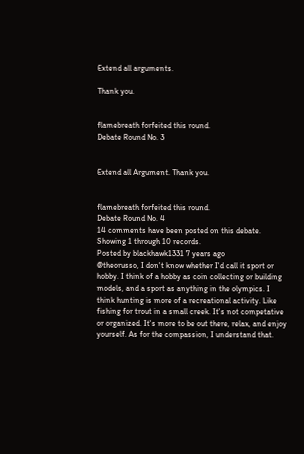Extend all arguments.

Thank you.


flamebreath forfeited this round.
Debate Round No. 3


Extend all Argument. Thank you.


flamebreath forfeited this round.
Debate Round No. 4
14 comments have been posted on this debate. Showing 1 through 10 records.
Posted by blackhawk1331 7 years ago
@theorusso, I don't know whether I'd call it sport or hobby. I think of a hobby as coin collecting or building models, and a sport as anything in the olympics. I think hunting is more of a recreational activity. Like fishing for trout in a small creek. It's not competative or organized. It's more to be out there, relax, and enjoy yourself. As for the compassion, I understand that.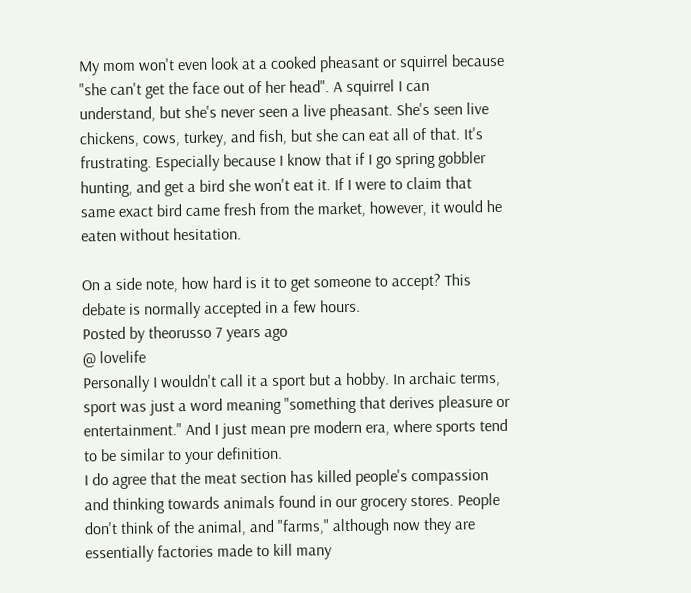My mom won't even look at a cooked pheasant or squirrel because "she can't get the face out of her head". A squirrel I can understand, but she's never seen a live pheasant. She's seen live chickens, cows, turkey, and fish, but she can eat all of that. It's frustrating. Especially because I know that if I go spring gobbler hunting, and get a bird she won't eat it. If I were to claim that same exact bird came fresh from the market, however, it would he eaten without hesitation.

On a side note, how hard is it to get someone to accept? This debate is normally accepted in a few hours.
Posted by theorusso 7 years ago
@ lovelife
Personally I wouldn't call it a sport but a hobby. In archaic terms, sport was just a word meaning "something that derives pleasure or entertainment." And I just mean pre modern era, where sports tend to be similar to your definition.
I do agree that the meat section has killed people's compassion and thinking towards animals found in our grocery stores. People don't think of the animal, and "farms," although now they are essentially factories made to kill many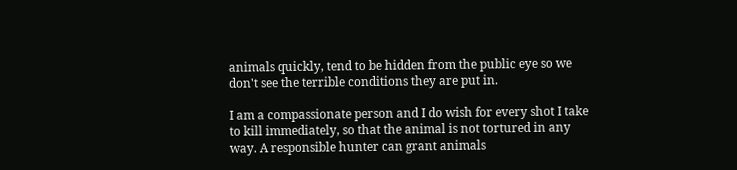animals quickly, tend to be hidden from the public eye so we don't see the terrible conditions they are put in.

I am a compassionate person and I do wish for every shot I take to kill immediately, so that the animal is not tortured in any way. A responsible hunter can grant animals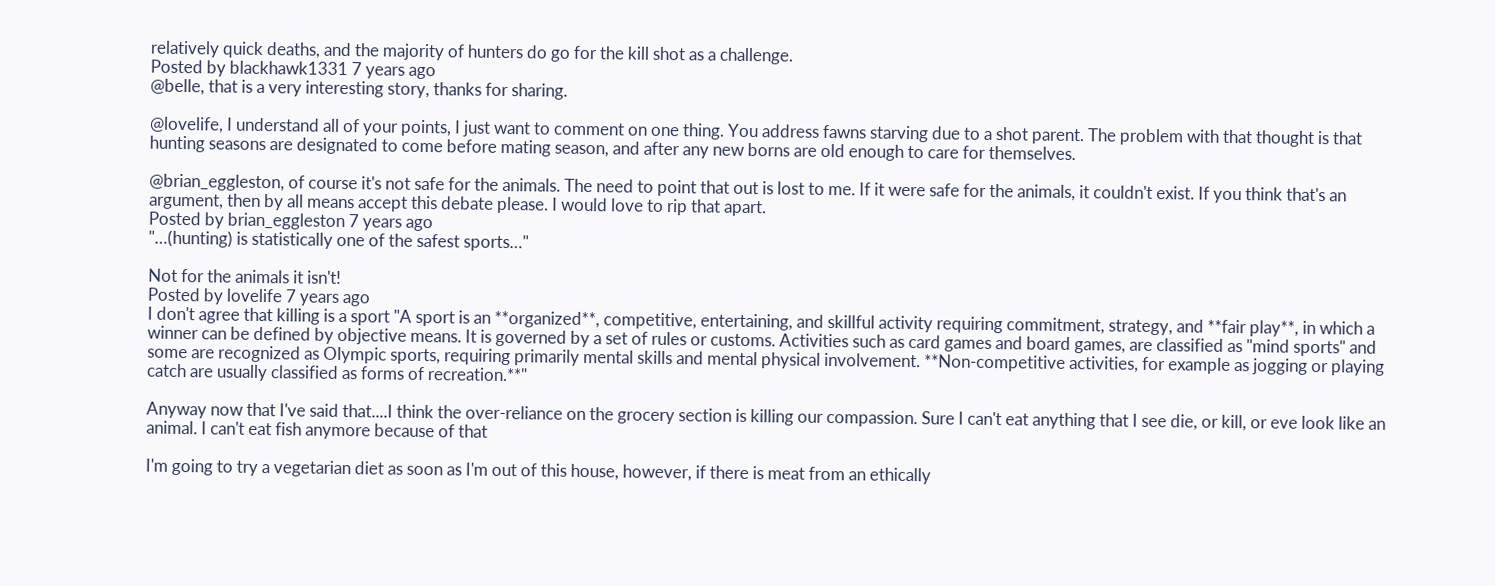relatively quick deaths, and the majority of hunters do go for the kill shot as a challenge.
Posted by blackhawk1331 7 years ago
@belle, that is a very interesting story, thanks for sharing.

@lovelife, I understand all of your points, I just want to comment on one thing. You address fawns starving due to a shot parent. The problem with that thought is that hunting seasons are designated to come before mating season, and after any new borns are old enough to care for themselves.

@brian_eggleston, of course it's not safe for the animals. The need to point that out is lost to me. If it were safe for the animals, it couldn't exist. If you think that's an argument, then by all means accept this debate please. I would love to rip that apart.
Posted by brian_eggleston 7 years ago
"…(hunting) is statistically one of the safest sports…"

Not for the animals it isn't!
Posted by lovelife 7 years ago
I don't agree that killing is a sport "A sport is an **organized**, competitive, entertaining, and skillful activity requiring commitment, strategy, and **fair play**, in which a winner can be defined by objective means. It is governed by a set of rules or customs. Activities such as card games and board games, are classified as "mind sports" and some are recognized as Olympic sports, requiring primarily mental skills and mental physical involvement. **Non-competitive activities, for example as jogging or playing catch are usually classified as forms of recreation.**"

Anyway now that I've said that....I think the over-reliance on the grocery section is killing our compassion. Sure I can't eat anything that I see die, or kill, or eve look like an animal. I can't eat fish anymore because of that

I'm going to try a vegetarian diet as soon as I'm out of this house, however, if there is meat from an ethically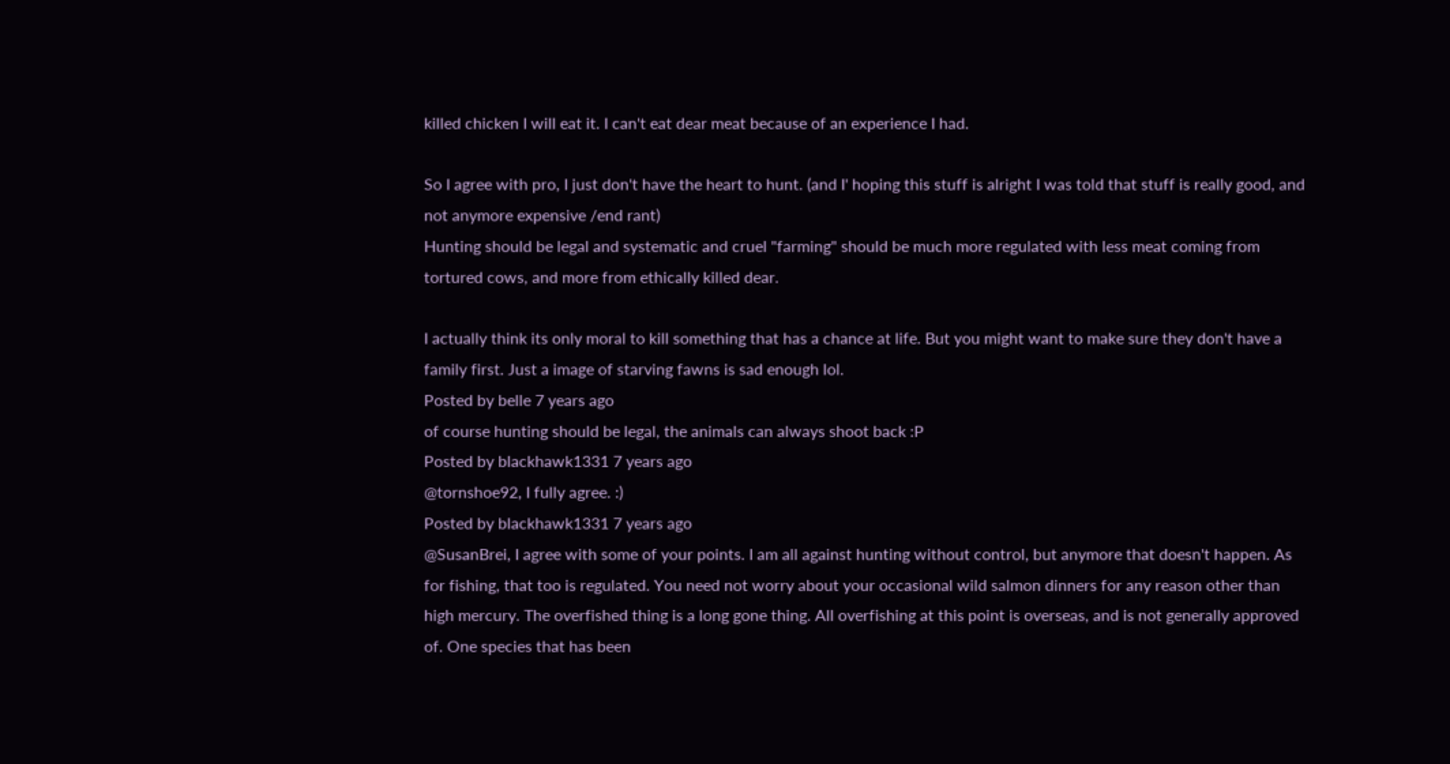killed chicken I will eat it. I can't eat dear meat because of an experience I had.

So I agree with pro, I just don't have the heart to hunt. (and I' hoping this stuff is alright I was told that stuff is really good, and not anymore expensive /end rant)
Hunting should be legal and systematic and cruel "farming" should be much more regulated with less meat coming from tortured cows, and more from ethically killed dear.

I actually think its only moral to kill something that has a chance at life. But you might want to make sure they don't have a family first. Just a image of starving fawns is sad enough lol.
Posted by belle 7 years ago
of course hunting should be legal, the animals can always shoot back :P
Posted by blackhawk1331 7 years ago
@tornshoe92, I fully agree. :)
Posted by blackhawk1331 7 years ago
@SusanBrei, I agree with some of your points. I am all against hunting without control, but anymore that doesn't happen. As for fishing, that too is regulated. You need not worry about your occasional wild salmon dinners for any reason other than high mercury. The overfished thing is a long gone thing. All overfishing at this point is overseas, and is not generally approved of. One species that has been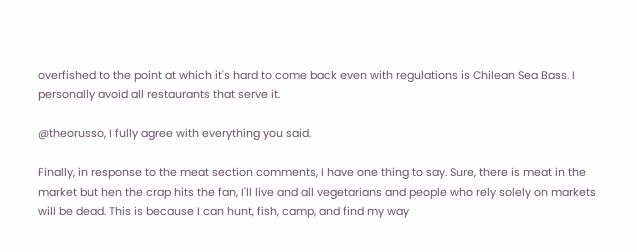overfished to the point at which it's hard to come back even with regulations is Chilean Sea Bass. I personally avoid all restaurants that serve it.

@theorusso, I fully agree with everything you said.

Finally, in response to the meat section comments, I have one thing to say. Sure, there is meat in the market but hen the crap hits the fan, I'll live and all vegetarians and people who rely solely on markets will be dead. This is because I can hunt, fish, camp, and find my way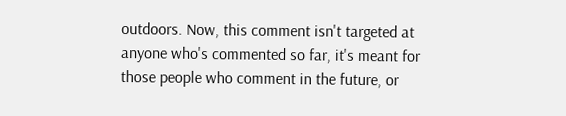outdoors. Now, this comment isn't targeted at anyone who's commented so far, it's meant for those people who comment in the future, or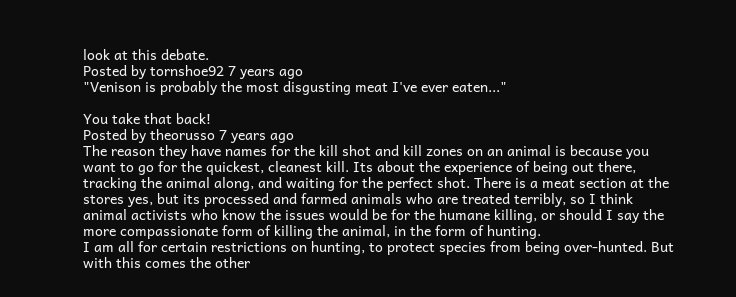look at this debate.
Posted by tornshoe92 7 years ago
"Venison is probably the most disgusting meat I've ever eaten..."

You take that back!
Posted by theorusso 7 years ago
The reason they have names for the kill shot and kill zones on an animal is because you want to go for the quickest, cleanest kill. Its about the experience of being out there, tracking the animal along, and waiting for the perfect shot. There is a meat section at the stores yes, but its processed and farmed animals who are treated terribly, so I think animal activists who know the issues would be for the humane killing, or should I say the more compassionate form of killing the animal, in the form of hunting.
I am all for certain restrictions on hunting, to protect species from being over-hunted. But with this comes the other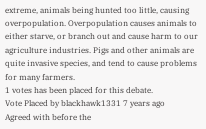extreme, animals being hunted too little, causing overpopulation. Overpopulation causes animals to either starve, or branch out and cause harm to our agriculture industries. Pigs and other animals are quite invasive species, and tend to cause problems for many farmers.
1 votes has been placed for this debate.
Vote Placed by blackhawk1331 7 years ago
Agreed with before the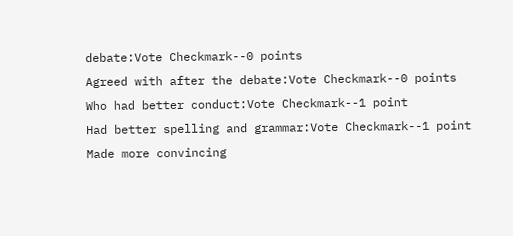debate:Vote Checkmark--0 points
Agreed with after the debate:Vote Checkmark--0 points
Who had better conduct:Vote Checkmark--1 point
Had better spelling and grammar:Vote Checkmark--1 point
Made more convincing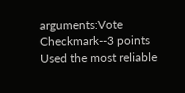arguments:Vote Checkmark--3 points
Used the most reliable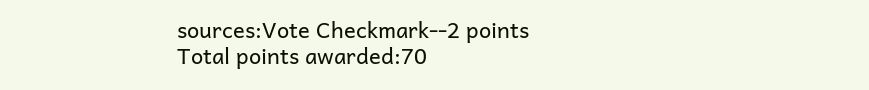sources:Vote Checkmark--2 points
Total points awarded:70